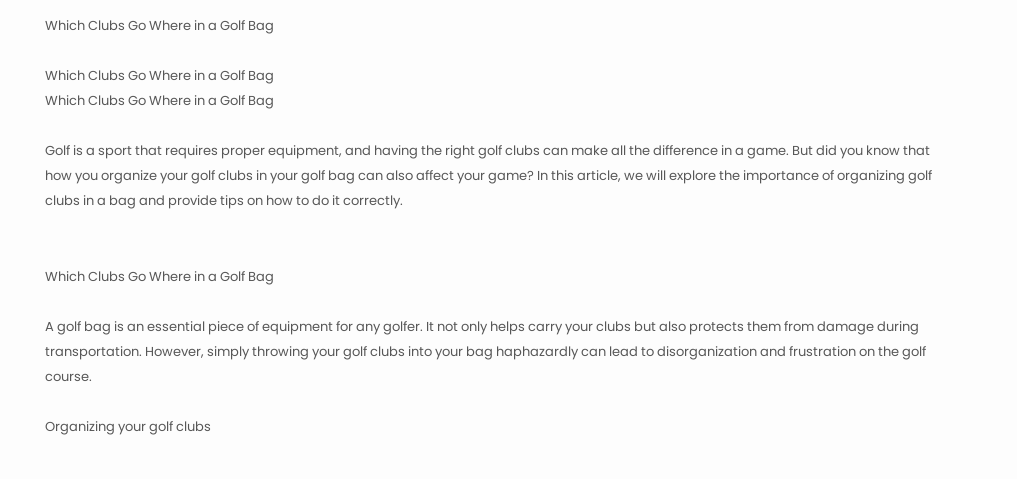Which Clubs Go Where in a Golf Bag

Which Clubs Go Where in a Golf Bag
Which Clubs Go Where in a Golf Bag

Golf is a sport that requires proper equipment, and having the right golf clubs can make all the difference in a game. But did you know that how you organize your golf clubs in your golf bag can also affect your game? In this article, we will explore the importance of organizing golf clubs in a bag and provide tips on how to do it correctly.


Which Clubs Go Where in a Golf Bag

A golf bag is an essential piece of equipment for any golfer. It not only helps carry your clubs but also protects them from damage during transportation. However, simply throwing your golf clubs into your bag haphazardly can lead to disorganization and frustration on the golf course.

Organizing your golf clubs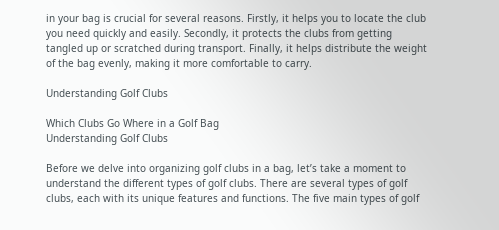in your bag is crucial for several reasons. Firstly, it helps you to locate the club you need quickly and easily. Secondly, it protects the clubs from getting tangled up or scratched during transport. Finally, it helps distribute the weight of the bag evenly, making it more comfortable to carry.

Understanding Golf Clubs

Which Clubs Go Where in a Golf Bag
Understanding Golf Clubs

Before we delve into organizing golf clubs in a bag, let’s take a moment to understand the different types of golf clubs. There are several types of golf clubs, each with its unique features and functions. The five main types of golf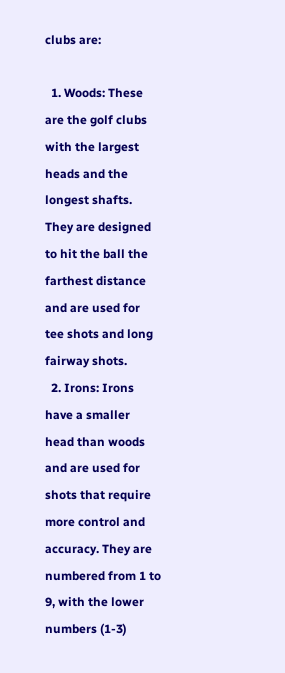clubs are:

  1. Woods: These are the golf clubs with the largest heads and the longest shafts. They are designed to hit the ball the farthest distance and are used for tee shots and long fairway shots.
  2. Irons: Irons have a smaller head than woods and are used for shots that require more control and accuracy. They are numbered from 1 to 9, with the lower numbers (1-3)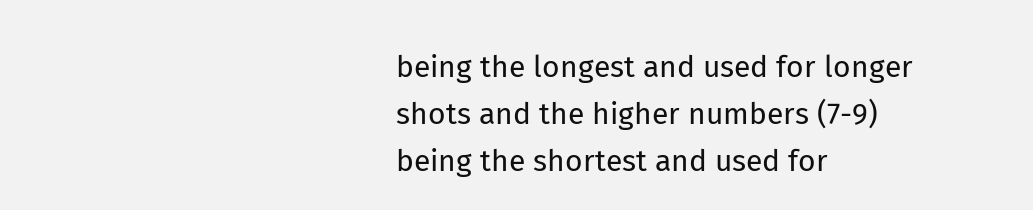being the longest and used for longer shots and the higher numbers (7-9) being the shortest and used for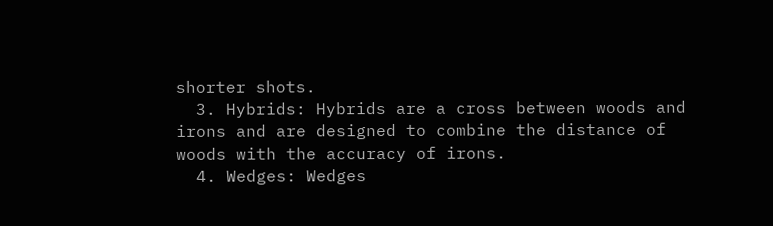shorter shots.
  3. Hybrids: Hybrids are a cross between woods and irons and are designed to combine the distance of woods with the accuracy of irons.
  4. Wedges: Wedges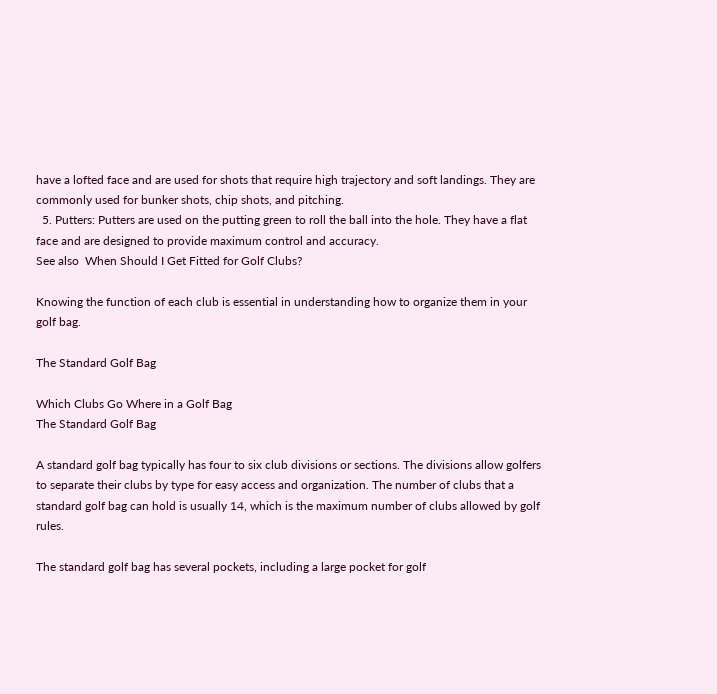have a lofted face and are used for shots that require high trajectory and soft landings. They are commonly used for bunker shots, chip shots, and pitching.
  5. Putters: Putters are used on the putting green to roll the ball into the hole. They have a flat face and are designed to provide maximum control and accuracy.
See also  When Should I Get Fitted for Golf Clubs?

Knowing the function of each club is essential in understanding how to organize them in your golf bag.

The Standard Golf Bag

Which Clubs Go Where in a Golf Bag
The Standard Golf Bag

A standard golf bag typically has four to six club divisions or sections. The divisions allow golfers to separate their clubs by type for easy access and organization. The number of clubs that a standard golf bag can hold is usually 14, which is the maximum number of clubs allowed by golf rules.

The standard golf bag has several pockets, including a large pocket for golf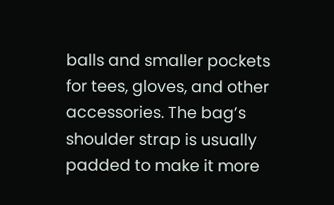balls and smaller pockets for tees, gloves, and other accessories. The bag’s shoulder strap is usually padded to make it more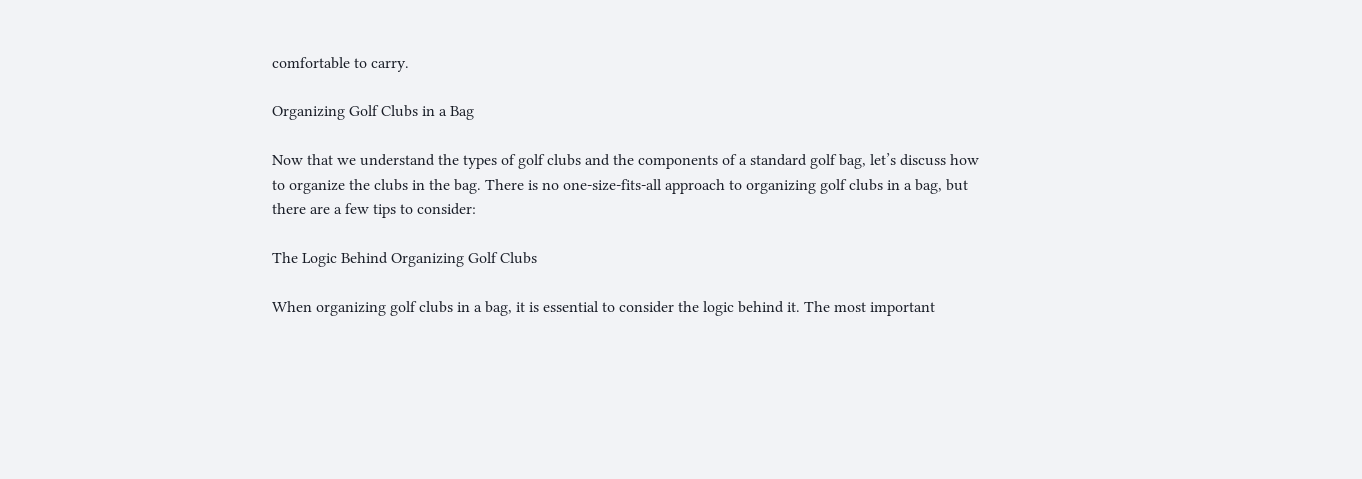comfortable to carry.

Organizing Golf Clubs in a Bag

Now that we understand the types of golf clubs and the components of a standard golf bag, let’s discuss how to organize the clubs in the bag. There is no one-size-fits-all approach to organizing golf clubs in a bag, but there are a few tips to consider:

The Logic Behind Organizing Golf Clubs

When organizing golf clubs in a bag, it is essential to consider the logic behind it. The most important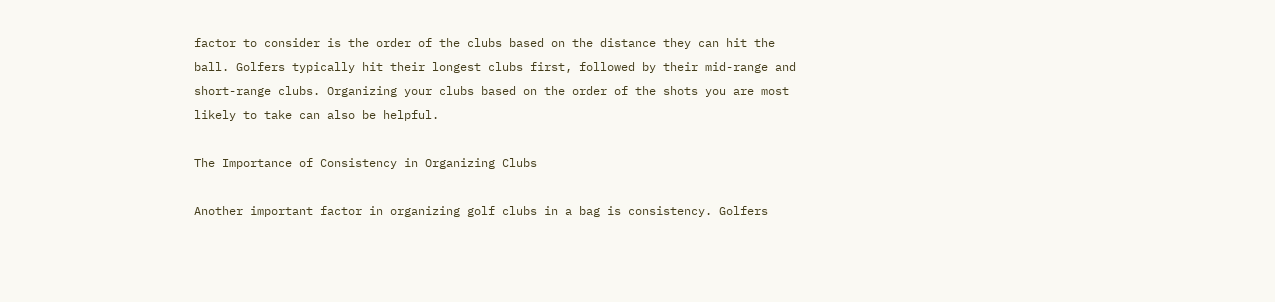factor to consider is the order of the clubs based on the distance they can hit the ball. Golfers typically hit their longest clubs first, followed by their mid-range and short-range clubs. Organizing your clubs based on the order of the shots you are most likely to take can also be helpful.

The Importance of Consistency in Organizing Clubs

Another important factor in organizing golf clubs in a bag is consistency. Golfers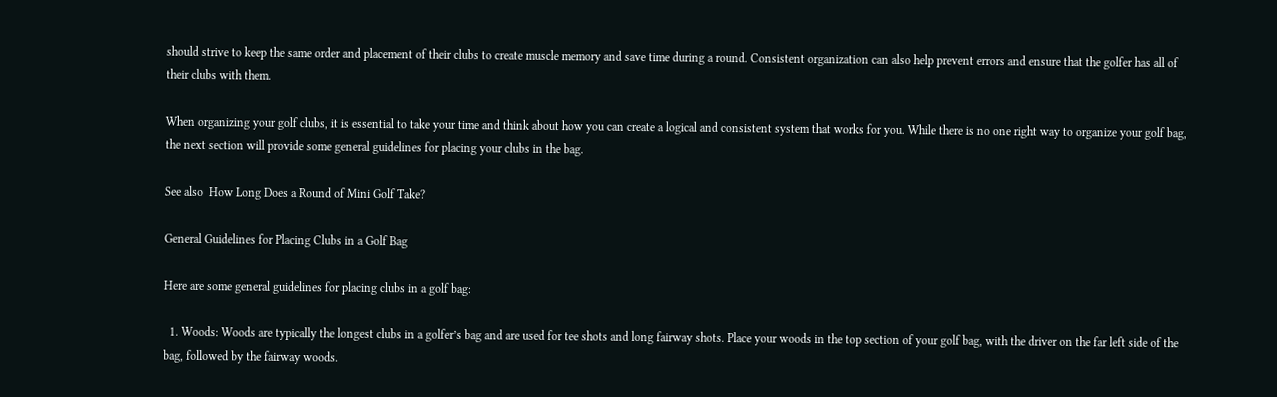should strive to keep the same order and placement of their clubs to create muscle memory and save time during a round. Consistent organization can also help prevent errors and ensure that the golfer has all of their clubs with them.

When organizing your golf clubs, it is essential to take your time and think about how you can create a logical and consistent system that works for you. While there is no one right way to organize your golf bag, the next section will provide some general guidelines for placing your clubs in the bag.

See also  How Long Does a Round of Mini Golf Take?

General Guidelines for Placing Clubs in a Golf Bag

Here are some general guidelines for placing clubs in a golf bag:

  1. Woods: Woods are typically the longest clubs in a golfer’s bag and are used for tee shots and long fairway shots. Place your woods in the top section of your golf bag, with the driver on the far left side of the bag, followed by the fairway woods.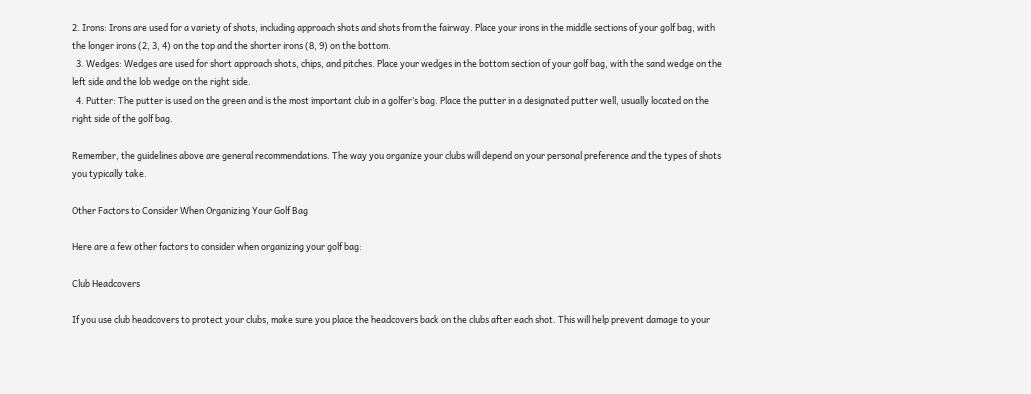2. Irons: Irons are used for a variety of shots, including approach shots and shots from the fairway. Place your irons in the middle sections of your golf bag, with the longer irons (2, 3, 4) on the top and the shorter irons (8, 9) on the bottom.
  3. Wedges: Wedges are used for short approach shots, chips, and pitches. Place your wedges in the bottom section of your golf bag, with the sand wedge on the left side and the lob wedge on the right side.
  4. Putter: The putter is used on the green and is the most important club in a golfer’s bag. Place the putter in a designated putter well, usually located on the right side of the golf bag.

Remember, the guidelines above are general recommendations. The way you organize your clubs will depend on your personal preference and the types of shots you typically take.

Other Factors to Consider When Organizing Your Golf Bag

Here are a few other factors to consider when organizing your golf bag:

Club Headcovers

If you use club headcovers to protect your clubs, make sure you place the headcovers back on the clubs after each shot. This will help prevent damage to your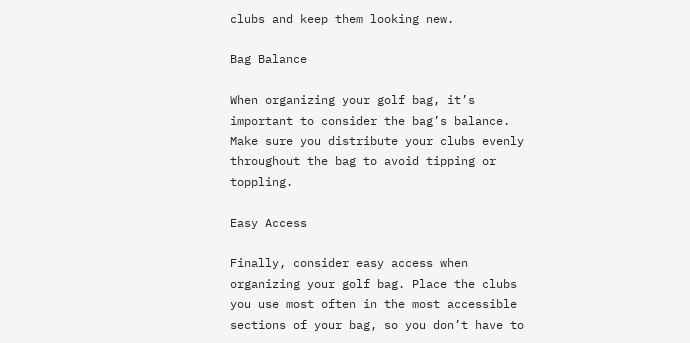clubs and keep them looking new.

Bag Balance

When organizing your golf bag, it’s important to consider the bag’s balance. Make sure you distribute your clubs evenly throughout the bag to avoid tipping or toppling.

Easy Access

Finally, consider easy access when organizing your golf bag. Place the clubs you use most often in the most accessible sections of your bag, so you don’t have to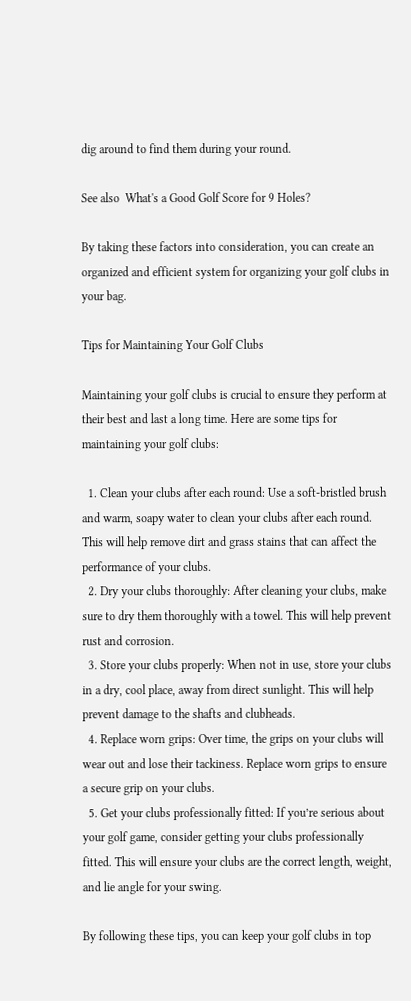dig around to find them during your round.

See also  What's a Good Golf Score for 9 Holes?

By taking these factors into consideration, you can create an organized and efficient system for organizing your golf clubs in your bag.

Tips for Maintaining Your Golf Clubs

Maintaining your golf clubs is crucial to ensure they perform at their best and last a long time. Here are some tips for maintaining your golf clubs:

  1. Clean your clubs after each round: Use a soft-bristled brush and warm, soapy water to clean your clubs after each round. This will help remove dirt and grass stains that can affect the performance of your clubs.
  2. Dry your clubs thoroughly: After cleaning your clubs, make sure to dry them thoroughly with a towel. This will help prevent rust and corrosion.
  3. Store your clubs properly: When not in use, store your clubs in a dry, cool place, away from direct sunlight. This will help prevent damage to the shafts and clubheads.
  4. Replace worn grips: Over time, the grips on your clubs will wear out and lose their tackiness. Replace worn grips to ensure a secure grip on your clubs.
  5. Get your clubs professionally fitted: If you’re serious about your golf game, consider getting your clubs professionally fitted. This will ensure your clubs are the correct length, weight, and lie angle for your swing.

By following these tips, you can keep your golf clubs in top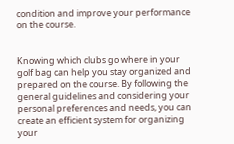condition and improve your performance on the course.


Knowing which clubs go where in your golf bag can help you stay organized and prepared on the course. By following the general guidelines and considering your personal preferences and needs, you can create an efficient system for organizing your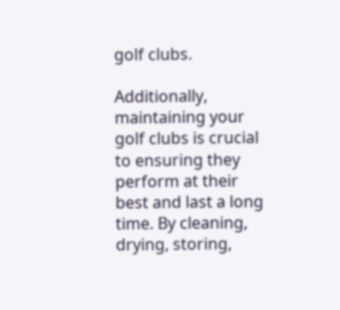golf clubs.

Additionally, maintaining your golf clubs is crucial to ensuring they perform at their best and last a long time. By cleaning, drying, storing,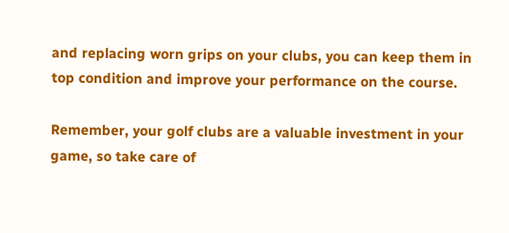and replacing worn grips on your clubs, you can keep them in top condition and improve your performance on the course.

Remember, your golf clubs are a valuable investment in your game, so take care of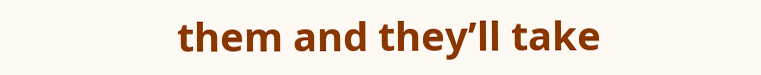them and they’ll take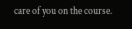care of you on the course.